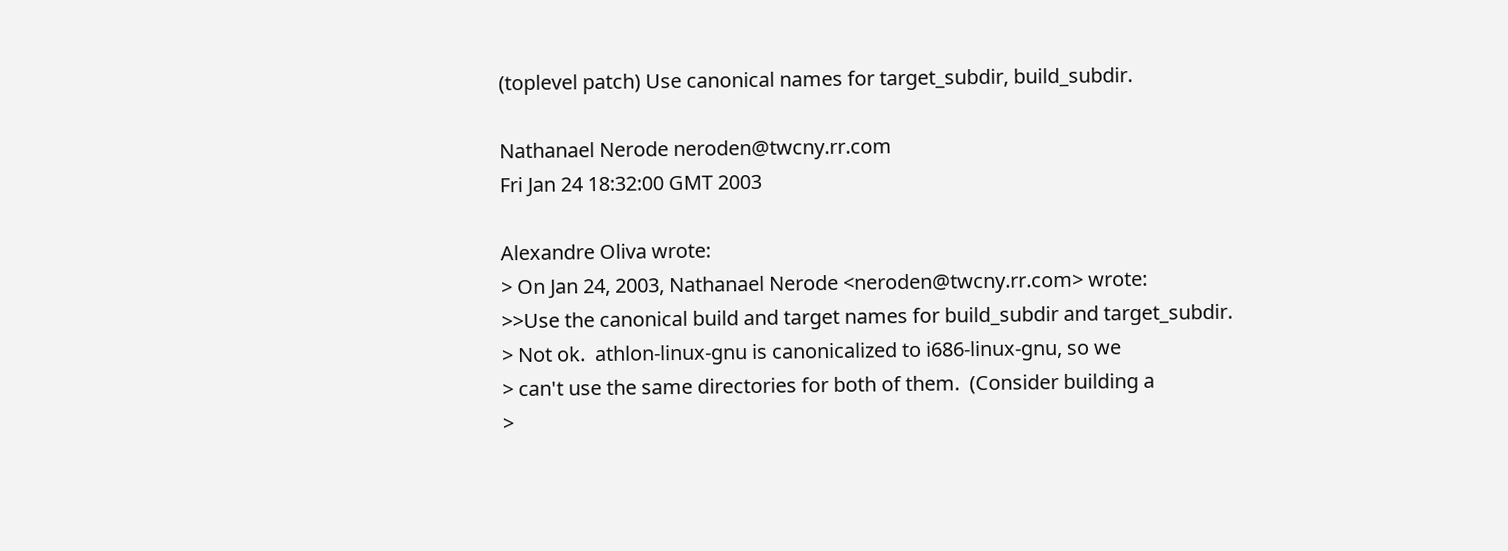(toplevel patch) Use canonical names for target_subdir, build_subdir.

Nathanael Nerode neroden@twcny.rr.com
Fri Jan 24 18:32:00 GMT 2003

Alexandre Oliva wrote:
> On Jan 24, 2003, Nathanael Nerode <neroden@twcny.rr.com> wrote:
>>Use the canonical build and target names for build_subdir and target_subdir.
> Not ok.  athlon-linux-gnu is canonicalized to i686-linux-gnu, so we
> can't use the same directories for both of them.  (Consider building a
>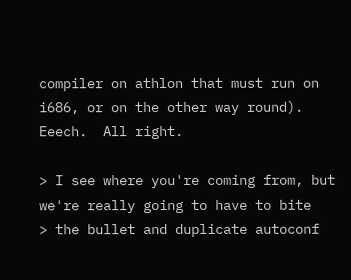compiler on athlon that must run on i686, or on the other way round).
Eeech.  All right.

> I see where you're coming from, but we're really going to have to bite
> the bullet and duplicate autoconf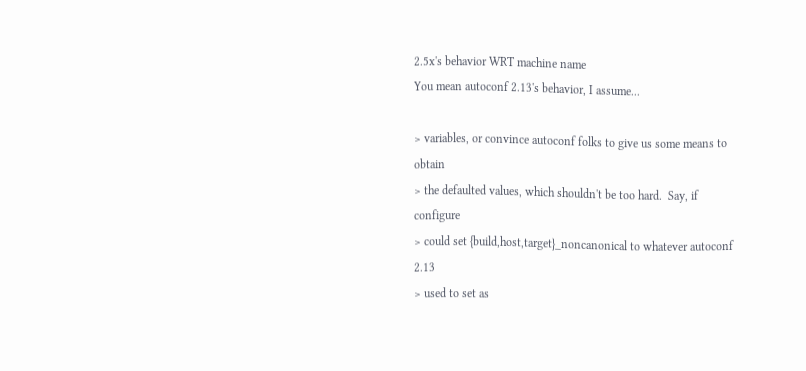2.5x's behavior WRT machine name
You mean autoconf 2.13's behavior, I assume...

> variables, or convince autoconf folks to give us some means to obtain
> the defaulted values, which shouldn't be too hard.  Say, if configure
> could set {build,host,target}_noncanonical to whatever autoconf 2.13
> used to set as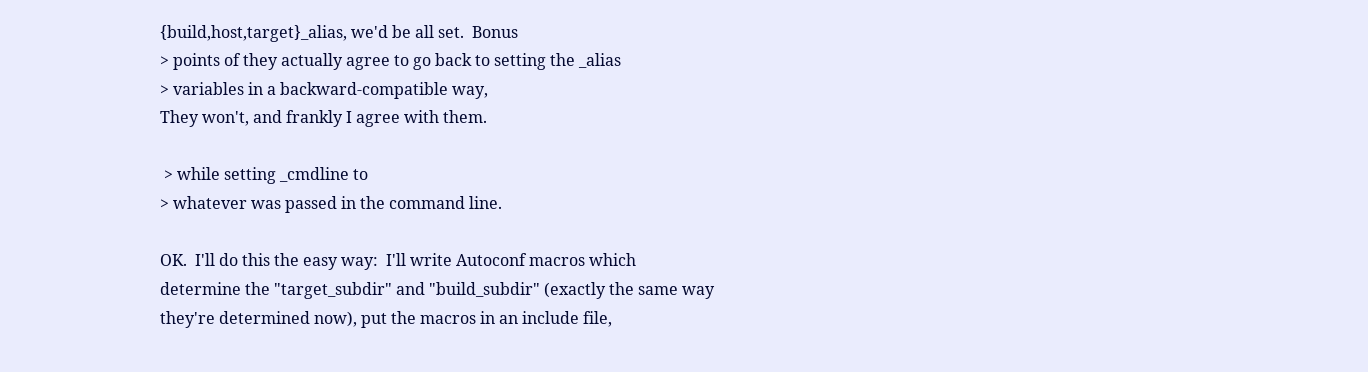{build,host,target}_alias, we'd be all set.  Bonus
> points of they actually agree to go back to setting the _alias
> variables in a backward-compatible way,
They won't, and frankly I agree with them.

 > while setting _cmdline to
> whatever was passed in the command line.

OK.  I'll do this the easy way:  I'll write Autoconf macros which
determine the "target_subdir" and "build_subdir" (exactly the same way
they're determined now), put the macros in an include file,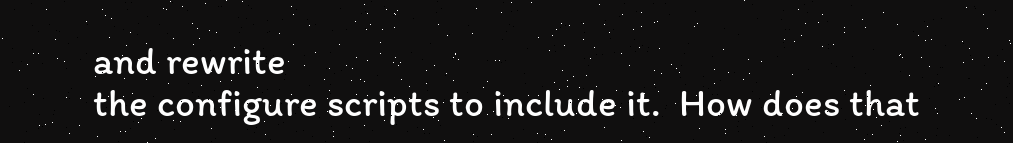and rewrite
the configure scripts to include it.  How does that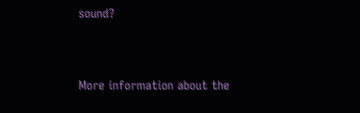sound?


More information about the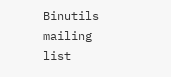Binutils mailing list